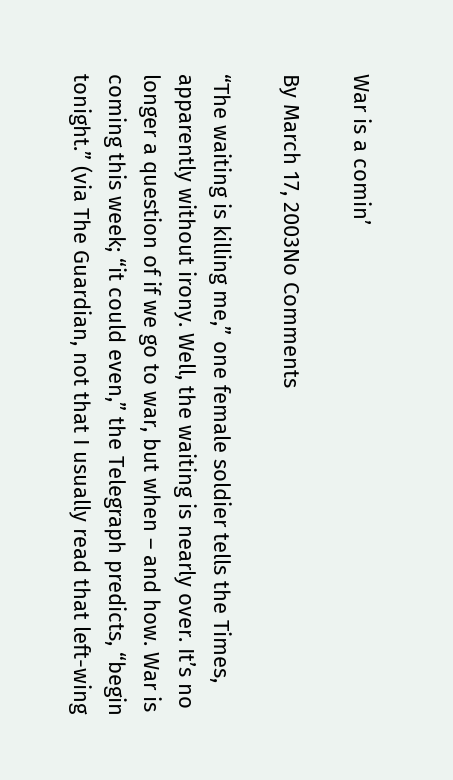War is a comin’

By March 17, 2003No Comments

“The waiting is killing me,” one female soldier tells the Times,
apparently without irony. Well, the waiting is nearly over. It’s no
longer a question of if we go to war, but when – and how. War is
coming this week; “it could even,” the Telegraph predicts, “begin
tonight.” (via The Guardian, not that I usually read that left-wing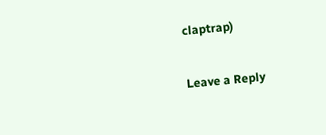claptrap)

Leave a Reply